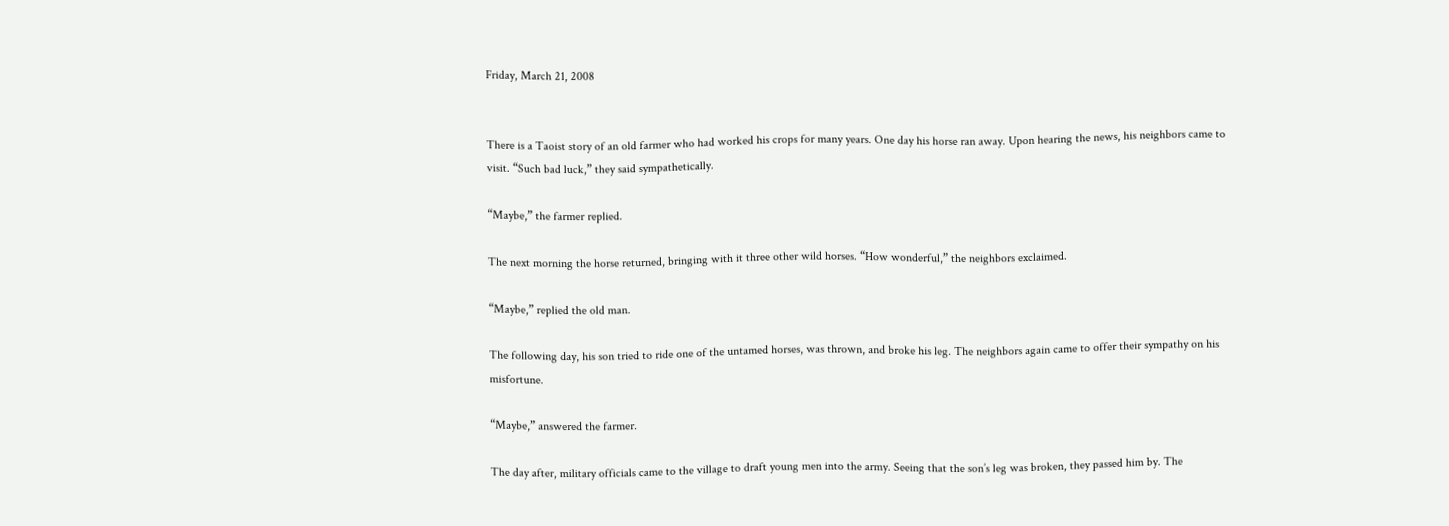Friday, March 21, 2008


There is a Taoist story of an old farmer who had worked his crops for many years. One day his horse ran away. Upon hearing the news, his neighbors came to visit. “Such bad luck,” they said sympathetically.

“Maybe,” the farmer replied.

The next morning the horse returned, bringing with it three other wild horses. “How wonderful,” the neighbors exclaimed.

“Maybe,” replied the old man.

The following day, his son tried to ride one of the untamed horses, was thrown, and broke his leg. The neighbors again came to offer their sympathy on his misfortune.

“Maybe,” answered the farmer.

The day after, military officials came to the village to draft young men into the army. Seeing that the son’s leg was broken, they passed him by. The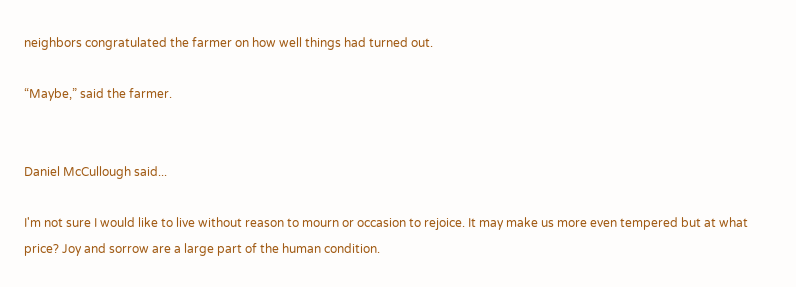neighbors congratulated the farmer on how well things had turned out.

“Maybe,” said the farmer.


Daniel McCullough said...

I'm not sure I would like to live without reason to mourn or occasion to rejoice. It may make us more even tempered but at what price? Joy and sorrow are a large part of the human condition.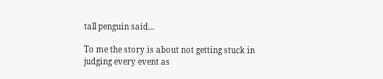tall penguin said...

To me the story is about not getting stuck in judging every event as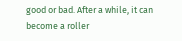good or bad. After a while, it can become a roller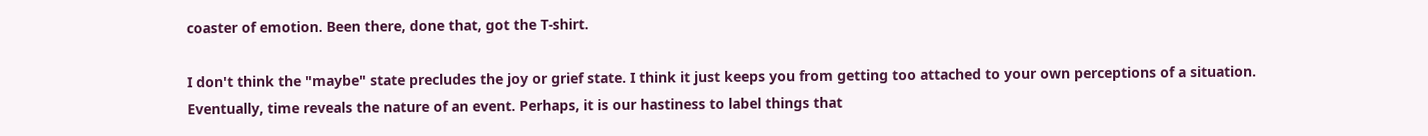coaster of emotion. Been there, done that, got the T-shirt.

I don't think the "maybe" state precludes the joy or grief state. I think it just keeps you from getting too attached to your own perceptions of a situation. Eventually, time reveals the nature of an event. Perhaps, it is our hastiness to label things that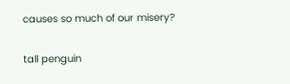causes so much of our misery?

tall penguin